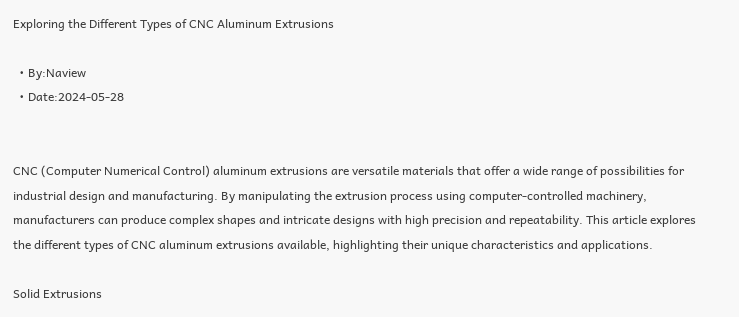Exploring the Different Types of CNC Aluminum Extrusions

  • By:Naview
  • Date:2024-05-28


CNC (Computer Numerical Control) aluminum extrusions are versatile materials that offer a wide range of possibilities for industrial design and manufacturing. By manipulating the extrusion process using computer-controlled machinery, manufacturers can produce complex shapes and intricate designs with high precision and repeatability. This article explores the different types of CNC aluminum extrusions available, highlighting their unique characteristics and applications.

Solid Extrusions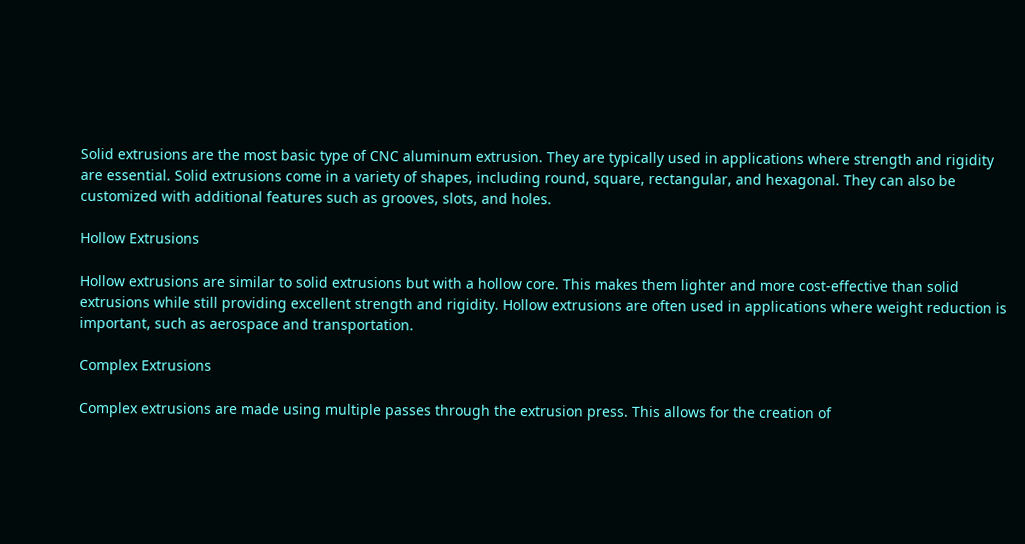Solid extrusions are the most basic type of CNC aluminum extrusion. They are typically used in applications where strength and rigidity are essential. Solid extrusions come in a variety of shapes, including round, square, rectangular, and hexagonal. They can also be customized with additional features such as grooves, slots, and holes.

Hollow Extrusions

Hollow extrusions are similar to solid extrusions but with a hollow core. This makes them lighter and more cost-effective than solid extrusions while still providing excellent strength and rigidity. Hollow extrusions are often used in applications where weight reduction is important, such as aerospace and transportation.

Complex Extrusions

Complex extrusions are made using multiple passes through the extrusion press. This allows for the creation of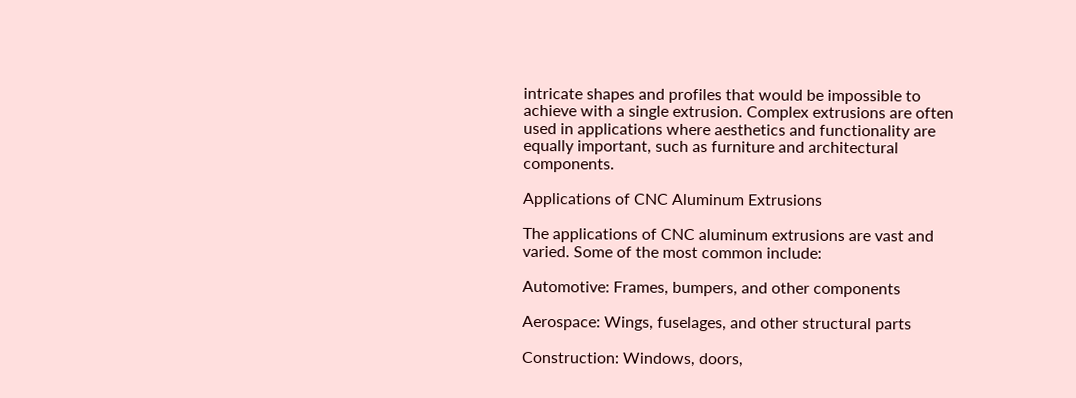intricate shapes and profiles that would be impossible to achieve with a single extrusion. Complex extrusions are often used in applications where aesthetics and functionality are equally important, such as furniture and architectural components.

Applications of CNC Aluminum Extrusions

The applications of CNC aluminum extrusions are vast and varied. Some of the most common include:

Automotive: Frames, bumpers, and other components

Aerospace: Wings, fuselages, and other structural parts

Construction: Windows, doors,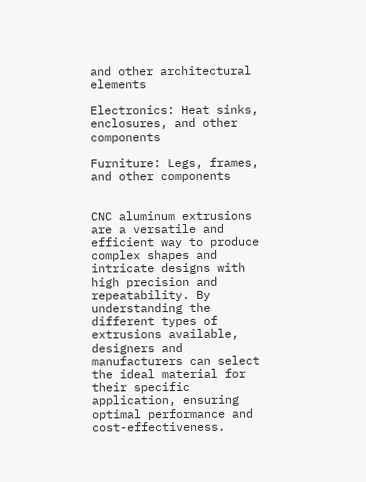and other architectural elements

Electronics: Heat sinks, enclosures, and other components

Furniture: Legs, frames, and other components


CNC aluminum extrusions are a versatile and efficient way to produce complex shapes and intricate designs with high precision and repeatability. By understanding the different types of extrusions available, designers and manufacturers can select the ideal material for their specific application, ensuring optimal performance and cost-effectiveness.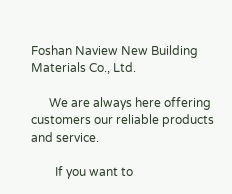Foshan Naview New Building Materials Co., Ltd.

      We are always here offering customers our reliable products and service.

        If you want to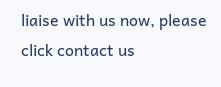liaise with us now, please click contact us